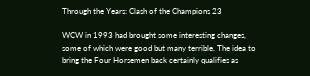Through the Years: Clash of the Champions 23

WCW in 1993 had brought some interesting changes, some of which were good but many terrible. The idea to bring the Four Horsemen back certainly qualifies as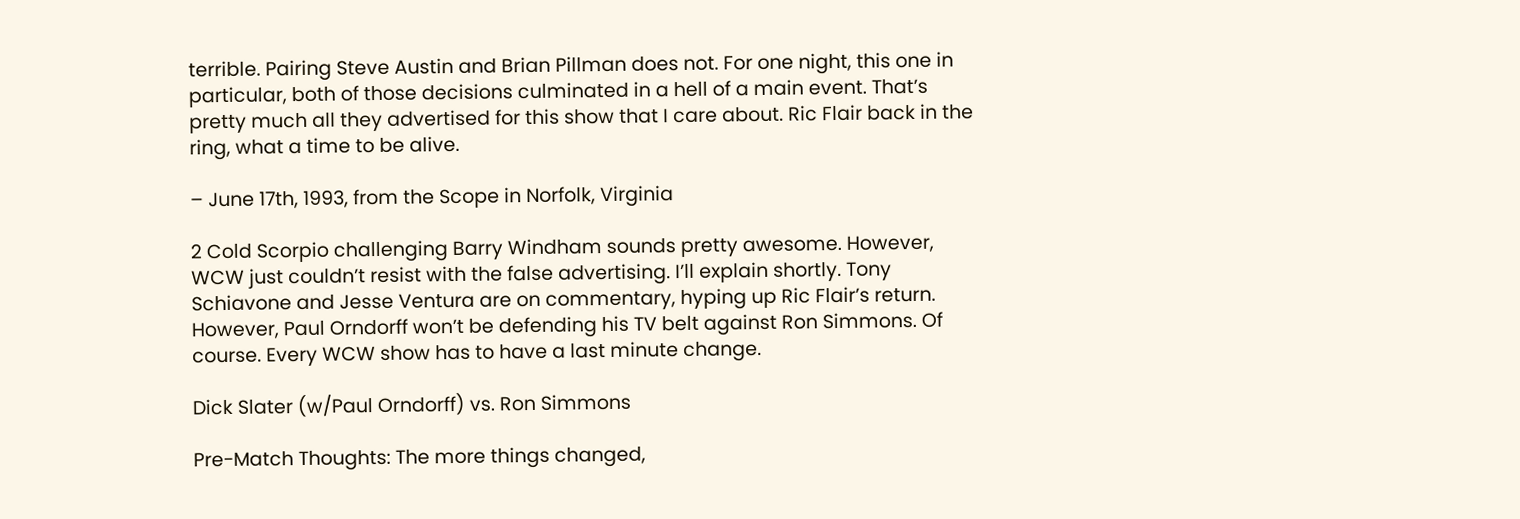terrible. Pairing Steve Austin and Brian Pillman does not. For one night, this one in particular, both of those decisions culminated in a hell of a main event. That’s pretty much all they advertised for this show that I care about. Ric Flair back in the ring, what a time to be alive.

– June 17th, 1993, from the Scope in Norfolk, Virginia

2 Cold Scorpio challenging Barry Windham sounds pretty awesome. However, WCW just couldn’t resist with the false advertising. I’ll explain shortly. Tony Schiavone and Jesse Ventura are on commentary, hyping up Ric Flair’s return. However, Paul Orndorff won’t be defending his TV belt against Ron Simmons. Of course. Every WCW show has to have a last minute change.

Dick Slater (w/Paul Orndorff) vs. Ron Simmons

Pre-Match Thoughts: The more things changed,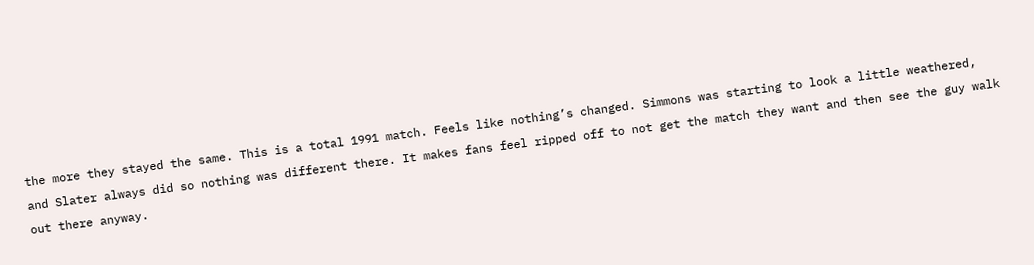the more they stayed the same. This is a total 1991 match. Feels like nothing’s changed. Simmons was starting to look a little weathered, and Slater always did so nothing was different there. It makes fans feel ripped off to not get the match they want and then see the guy walk out there anyway.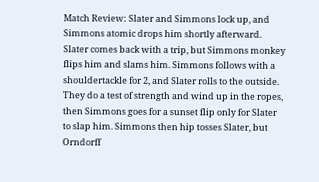Match Review: Slater and Simmons lock up, and Simmons atomic drops him shortly afterward. Slater comes back with a trip, but Simmons monkey flips him and slams him. Simmons follows with a shouldertackle for 2, and Slater rolls to the outside. They do a test of strength and wind up in the ropes, then Simmons goes for a sunset flip only for Slater to slap him. Simmons then hip tosses Slater, but Orndorff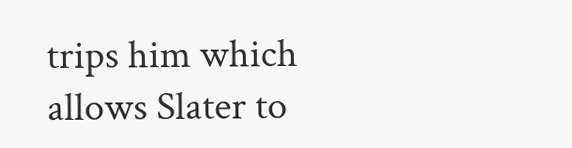trips him which allows Slater to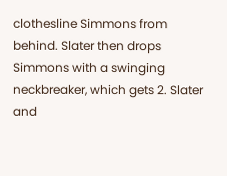clothesline Simmons from behind. Slater then drops Simmons with a swinging neckbreaker, which gets 2. Slater and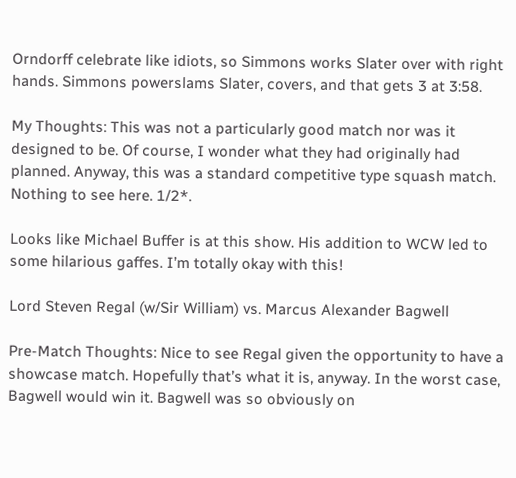Orndorff celebrate like idiots, so Simmons works Slater over with right hands. Simmons powerslams Slater, covers, and that gets 3 at 3:58.

My Thoughts: This was not a particularly good match nor was it designed to be. Of course, I wonder what they had originally had planned. Anyway, this was a standard competitive type squash match. Nothing to see here. 1/2*.

Looks like Michael Buffer is at this show. His addition to WCW led to some hilarious gaffes. I’m totally okay with this!

Lord Steven Regal (w/Sir William) vs. Marcus Alexander Bagwell

Pre-Match Thoughts: Nice to see Regal given the opportunity to have a showcase match. Hopefully that’s what it is, anyway. In the worst case, Bagwell would win it. Bagwell was so obviously on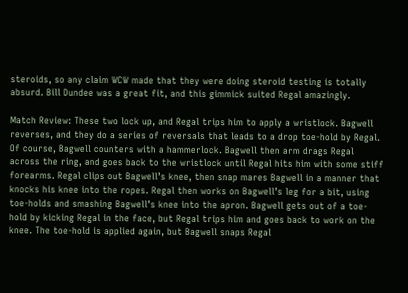steroids, so any claim WCW made that they were doing steroid testing is totally absurd. Bill Dundee was a great fit, and this gimmick suited Regal amazingly.

Match Review: These two lock up, and Regal trips him to apply a wristlock. Bagwell reverses, and they do a series of reversals that leads to a drop toe-hold by Regal. Of course, Bagwell counters with a hammerlock. Bagwell then arm drags Regal across the ring, and goes back to the wristlock until Regal hits him with some stiff forearms. Regal clips out Bagwell’s knee, then snap mares Bagwell in a manner that knocks his knee into the ropes. Regal then works on Bagwell’s leg for a bit, using toe-holds and smashing Bagwell’s knee into the apron. Bagwell gets out of a toe-hold by kicking Regal in the face, but Regal trips him and goes back to work on the knee. The toe-hold is applied again, but Bagwell snaps Regal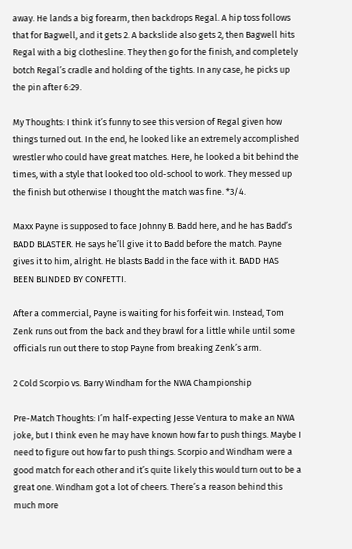away. He lands a big forearm, then backdrops Regal. A hip toss follows that for Bagwell, and it gets 2. A backslide also gets 2, then Bagwell hits Regal with a big clothesline. They then go for the finish, and completely botch Regal’s cradle and holding of the tights. In any case, he picks up the pin after 6:29.

My Thoughts: I think it’s funny to see this version of Regal given how things turned out. In the end, he looked like an extremely accomplished wrestler who could have great matches. Here, he looked a bit behind the times, with a style that looked too old-school to work. They messed up the finish but otherwise I thought the match was fine. *3/4.

Maxx Payne is supposed to face Johnny B. Badd here, and he has Badd’s BADD BLASTER. He says he’ll give it to Badd before the match. Payne gives it to him, alright. He blasts Badd in the face with it. BADD HAS BEEN BLINDED BY CONFETTI.

After a commercial, Payne is waiting for his forfeit win. Instead, Tom Zenk runs out from the back and they brawl for a little while until some officials run out there to stop Payne from breaking Zenk’s arm.

2 Cold Scorpio vs. Barry Windham for the NWA Championship

Pre-Match Thoughts: I’m half-expecting Jesse Ventura to make an NWA joke, but I think even he may have known how far to push things. Maybe I need to figure out how far to push things. Scorpio and Windham were a good match for each other and it’s quite likely this would turn out to be a great one. Windham got a lot of cheers. There’s a reason behind this much more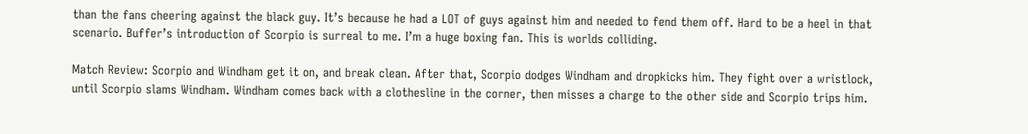than the fans cheering against the black guy. It’s because he had a LOT of guys against him and needed to fend them off. Hard to be a heel in that scenario. Buffer’s introduction of Scorpio is surreal to me. I’m a huge boxing fan. This is worlds colliding.

Match Review: Scorpio and Windham get it on, and break clean. After that, Scorpio dodges Windham and dropkicks him. They fight over a wristlock, until Scorpio slams Windham. Windham comes back with a clothesline in the corner, then misses a charge to the other side and Scorpio trips him.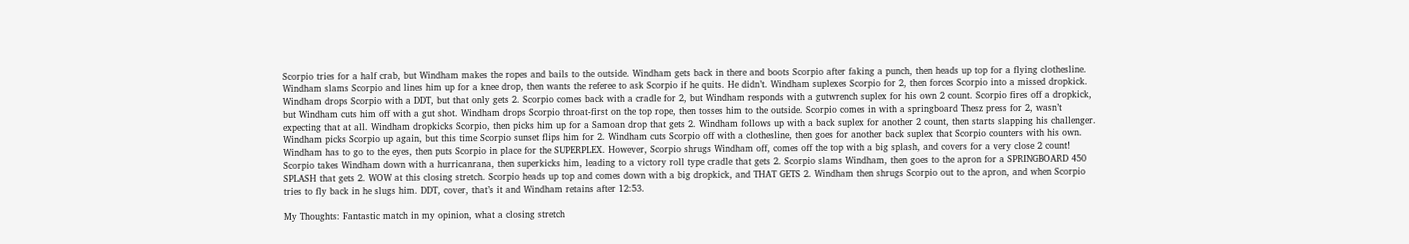Scorpio tries for a half crab, but Windham makes the ropes and bails to the outside. Windham gets back in there and boots Scorpio after faking a punch, then heads up top for a flying clothesline. Windham slams Scorpio and lines him up for a knee drop, then wants the referee to ask Scorpio if he quits. He didn’t. Windham suplexes Scorpio for 2, then forces Scorpio into a missed dropkick. Windham drops Scorpio with a DDT, but that only gets 2. Scorpio comes back with a cradle for 2, but Windham responds with a gutwrench suplex for his own 2 count. Scorpio fires off a dropkick, but Windham cuts him off with a gut shot. Windham drops Scorpio throat-first on the top rope, then tosses him to the outside. Scorpio comes in with a springboard Thesz press for 2, wasn’t expecting that at all. Windham dropkicks Scorpio, then picks him up for a Samoan drop that gets 2. Windham follows up with a back suplex for another 2 count, then starts slapping his challenger. Windham picks Scorpio up again, but this time Scorpio sunset flips him for 2. Windham cuts Scorpio off with a clothesline, then goes for another back suplex that Scorpio counters with his own. Windham has to go to the eyes, then puts Scorpio in place for the SUPERPLEX. However, Scorpio shrugs Windham off, comes off the top with a big splash, and covers for a very close 2 count! Scorpio takes Windham down with a hurricanrana, then superkicks him, leading to a victory roll type cradle that gets 2. Scorpio slams Windham, then goes to the apron for a SPRINGBOARD 450 SPLASH that gets 2. WOW at this closing stretch. Scorpio heads up top and comes down with a big dropkick, and THAT GETS 2. Windham then shrugs Scorpio out to the apron, and when Scorpio tries to fly back in he slugs him. DDT, cover, that’s it and Windham retains after 12:53.

My Thoughts: Fantastic match in my opinion, what a closing stretch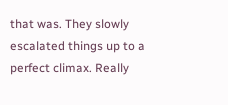that was. They slowly escalated things up to a perfect climax. Really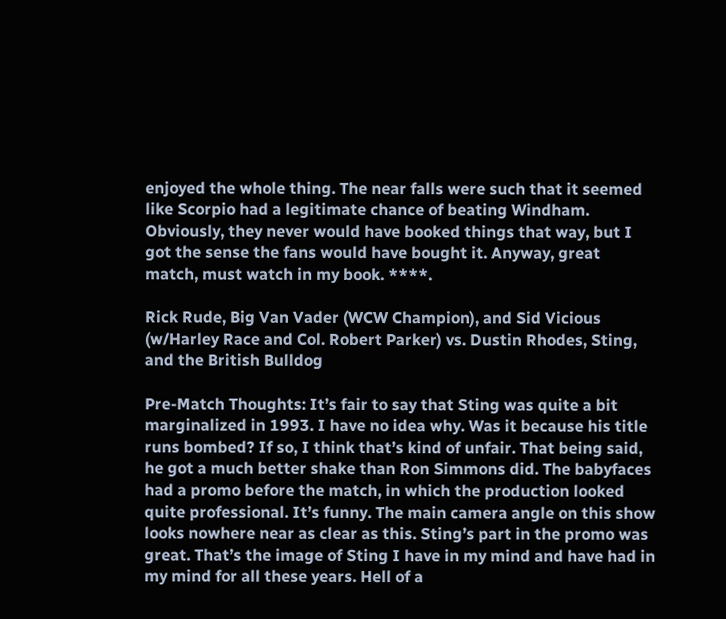enjoyed the whole thing. The near falls were such that it seemed like Scorpio had a legitimate chance of beating Windham. Obviously, they never would have booked things that way, but I got the sense the fans would have bought it. Anyway, great match, must watch in my book. ****.

Rick Rude, Big Van Vader (WCW Champion), and Sid Vicious (w/Harley Race and Col. Robert Parker) vs. Dustin Rhodes, Sting, and the British Bulldog

Pre-Match Thoughts: It’s fair to say that Sting was quite a bit marginalized in 1993. I have no idea why. Was it because his title runs bombed? If so, I think that’s kind of unfair. That being said, he got a much better shake than Ron Simmons did. The babyfaces had a promo before the match, in which the production looked quite professional. It’s funny. The main camera angle on this show looks nowhere near as clear as this. Sting’s part in the promo was great. That’s the image of Sting I have in my mind and have had in my mind for all these years. Hell of a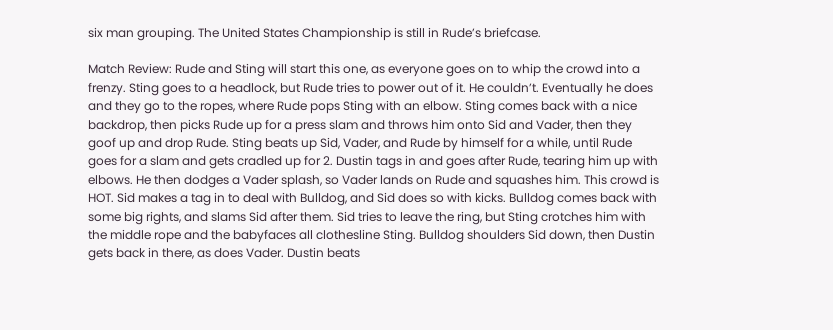six man grouping. The United States Championship is still in Rude’s briefcase.

Match Review: Rude and Sting will start this one, as everyone goes on to whip the crowd into a frenzy. Sting goes to a headlock, but Rude tries to power out of it. He couldn’t. Eventually he does and they go to the ropes, where Rude pops Sting with an elbow. Sting comes back with a nice backdrop, then picks Rude up for a press slam and throws him onto Sid and Vader, then they goof up and drop Rude. Sting beats up Sid, Vader, and Rude by himself for a while, until Rude goes for a slam and gets cradled up for 2. Dustin tags in and goes after Rude, tearing him up with elbows. He then dodges a Vader splash, so Vader lands on Rude and squashes him. This crowd is HOT. Sid makes a tag in to deal with Bulldog, and Sid does so with kicks. Bulldog comes back with some big rights, and slams Sid after them. Sid tries to leave the ring, but Sting crotches him with the middle rope and the babyfaces all clothesline Sting. Bulldog shoulders Sid down, then Dustin gets back in there, as does Vader. Dustin beats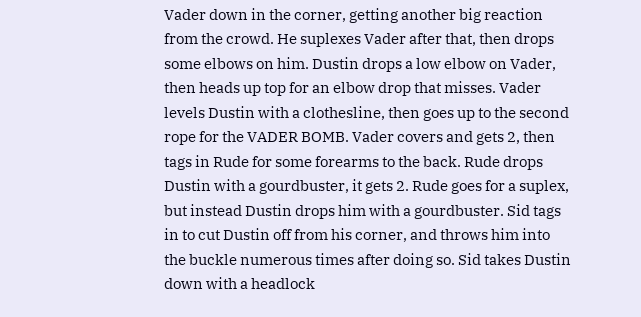Vader down in the corner, getting another big reaction from the crowd. He suplexes Vader after that, then drops some elbows on him. Dustin drops a low elbow on Vader, then heads up top for an elbow drop that misses. Vader levels Dustin with a clothesline, then goes up to the second rope for the VADER BOMB. Vader covers and gets 2, then tags in Rude for some forearms to the back. Rude drops Dustin with a gourdbuster, it gets 2. Rude goes for a suplex, but instead Dustin drops him with a gourdbuster. Sid tags in to cut Dustin off from his corner, and throws him into the buckle numerous times after doing so. Sid takes Dustin down with a headlock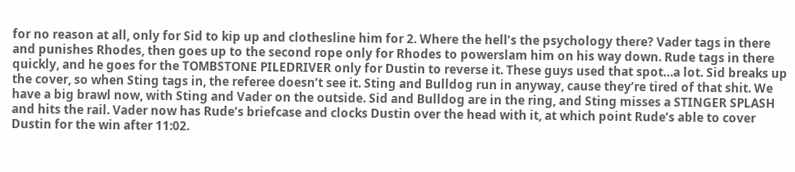for no reason at all, only for Sid to kip up and clothesline him for 2. Where the hell’s the psychology there? Vader tags in there and punishes Rhodes, then goes up to the second rope only for Rhodes to powerslam him on his way down. Rude tags in there quickly, and he goes for the TOMBSTONE PILEDRIVER only for Dustin to reverse it. These guys used that spot…a lot. Sid breaks up the cover, so when Sting tags in, the referee doesn’t see it. Sting and Bulldog run in anyway, cause they’re tired of that shit. We have a big brawl now, with Sting and Vader on the outside. Sid and Bulldog are in the ring, and Sting misses a STINGER SPLASH and hits the rail. Vader now has Rude’s briefcase and clocks Dustin over the head with it, at which point Rude’s able to cover Dustin for the win after 11:02.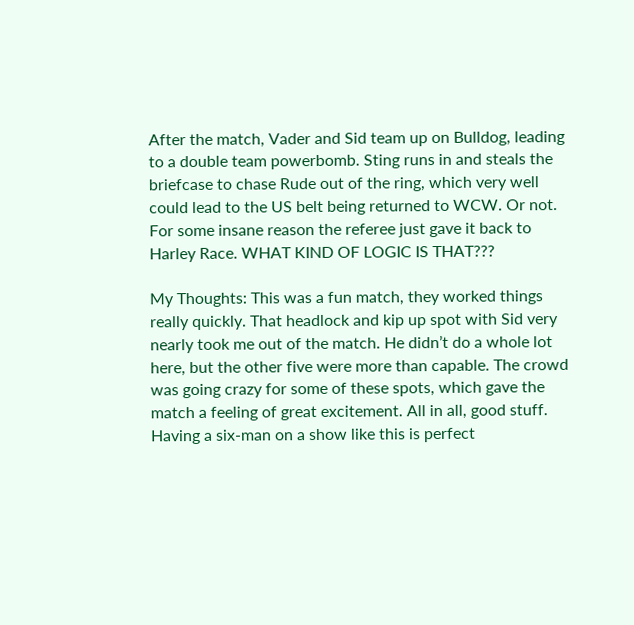After the match, Vader and Sid team up on Bulldog, leading to a double team powerbomb. Sting runs in and steals the briefcase to chase Rude out of the ring, which very well could lead to the US belt being returned to WCW. Or not. For some insane reason the referee just gave it back to Harley Race. WHAT KIND OF LOGIC IS THAT???

My Thoughts: This was a fun match, they worked things really quickly. That headlock and kip up spot with Sid very nearly took me out of the match. He didn’t do a whole lot here, but the other five were more than capable. The crowd was going crazy for some of these spots, which gave the match a feeling of great excitement. All in all, good stuff. Having a six-man on a show like this is perfect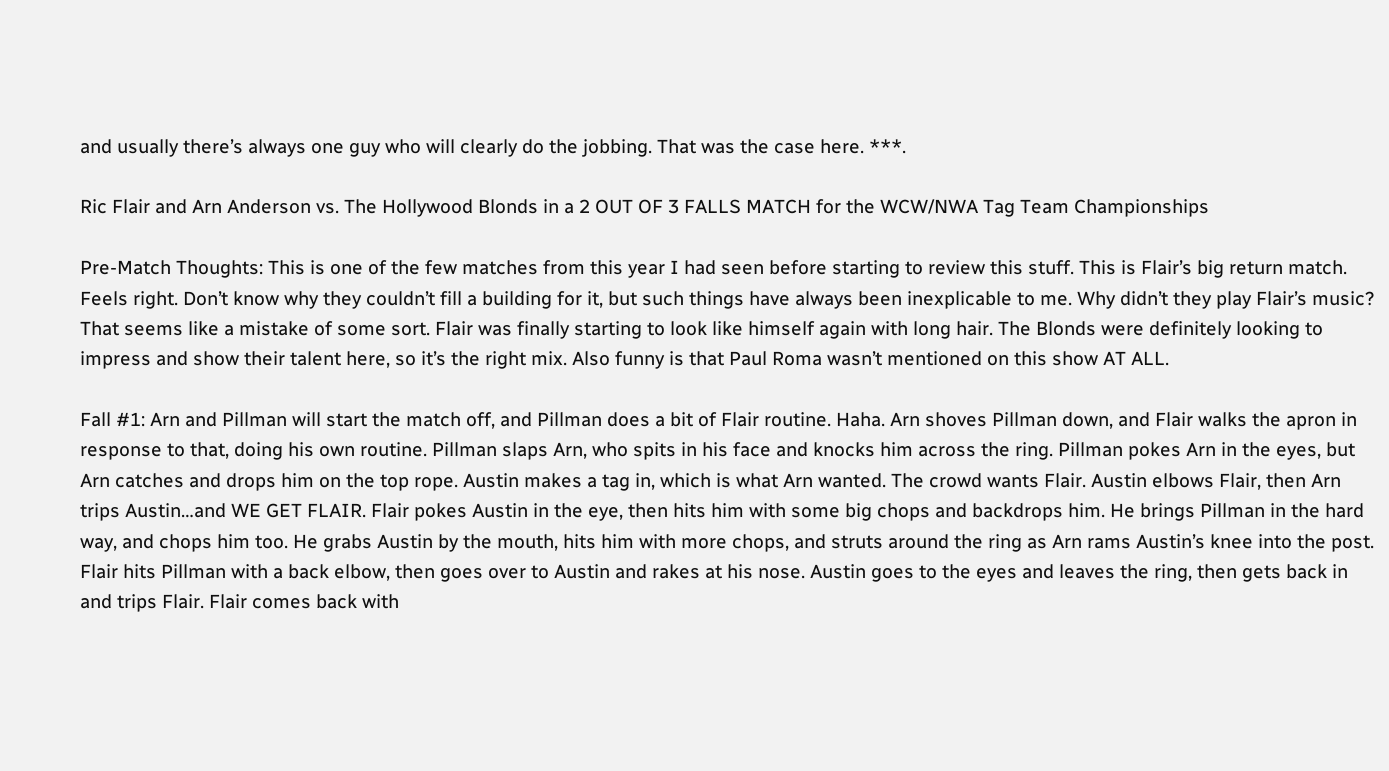and usually there’s always one guy who will clearly do the jobbing. That was the case here. ***.

Ric Flair and Arn Anderson vs. The Hollywood Blonds in a 2 OUT OF 3 FALLS MATCH for the WCW/NWA Tag Team Championships

Pre-Match Thoughts: This is one of the few matches from this year I had seen before starting to review this stuff. This is Flair’s big return match. Feels right. Don’t know why they couldn’t fill a building for it, but such things have always been inexplicable to me. Why didn’t they play Flair’s music? That seems like a mistake of some sort. Flair was finally starting to look like himself again with long hair. The Blonds were definitely looking to impress and show their talent here, so it’s the right mix. Also funny is that Paul Roma wasn’t mentioned on this show AT ALL.

Fall #1: Arn and Pillman will start the match off, and Pillman does a bit of Flair routine. Haha. Arn shoves Pillman down, and Flair walks the apron in response to that, doing his own routine. Pillman slaps Arn, who spits in his face and knocks him across the ring. Pillman pokes Arn in the eyes, but Arn catches and drops him on the top rope. Austin makes a tag in, which is what Arn wanted. The crowd wants Flair. Austin elbows Flair, then Arn trips Austin…and WE GET FLAIR. Flair pokes Austin in the eye, then hits him with some big chops and backdrops him. He brings Pillman in the hard way, and chops him too. He grabs Austin by the mouth, hits him with more chops, and struts around the ring as Arn rams Austin’s knee into the post. Flair hits Pillman with a back elbow, then goes over to Austin and rakes at his nose. Austin goes to the eyes and leaves the ring, then gets back in and trips Flair. Flair comes back with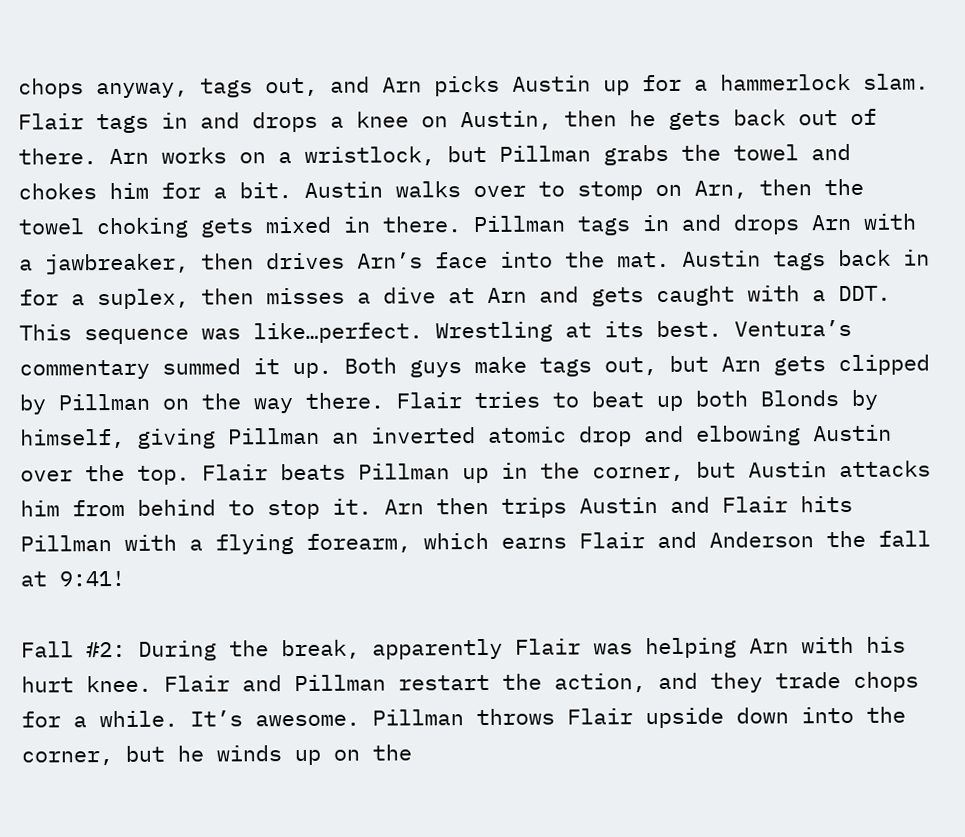chops anyway, tags out, and Arn picks Austin up for a hammerlock slam. Flair tags in and drops a knee on Austin, then he gets back out of there. Arn works on a wristlock, but Pillman grabs the towel and chokes him for a bit. Austin walks over to stomp on Arn, then the towel choking gets mixed in there. Pillman tags in and drops Arn with a jawbreaker, then drives Arn’s face into the mat. Austin tags back in for a suplex, then misses a dive at Arn and gets caught with a DDT. This sequence was like…perfect. Wrestling at its best. Ventura’s commentary summed it up. Both guys make tags out, but Arn gets clipped by Pillman on the way there. Flair tries to beat up both Blonds by himself, giving Pillman an inverted atomic drop and elbowing Austin over the top. Flair beats Pillman up in the corner, but Austin attacks him from behind to stop it. Arn then trips Austin and Flair hits Pillman with a flying forearm, which earns Flair and Anderson the fall at 9:41!

Fall #2: During the break, apparently Flair was helping Arn with his hurt knee. Flair and Pillman restart the action, and they trade chops for a while. It’s awesome. Pillman throws Flair upside down into the corner, but he winds up on the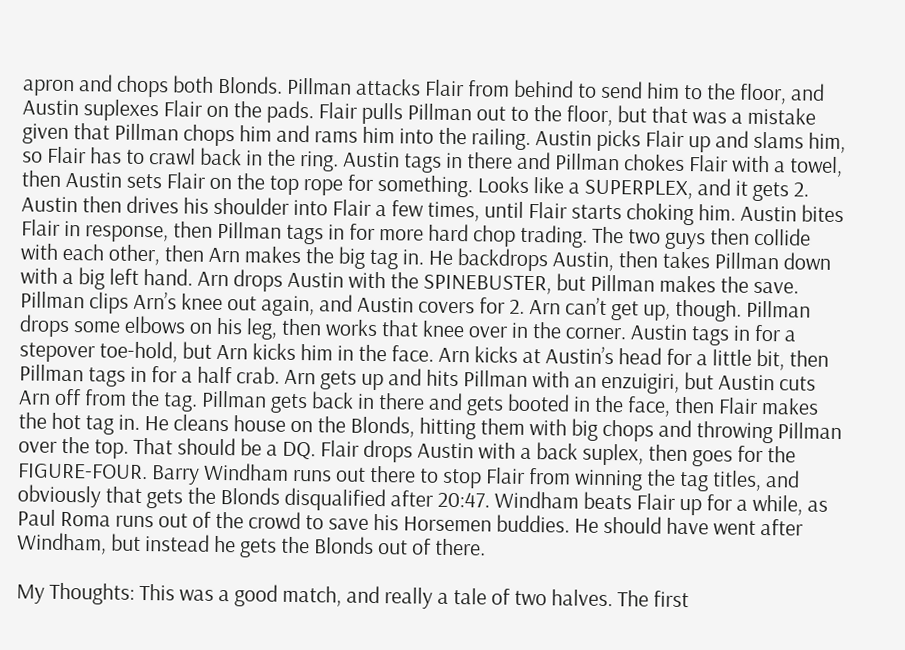apron and chops both Blonds. Pillman attacks Flair from behind to send him to the floor, and Austin suplexes Flair on the pads. Flair pulls Pillman out to the floor, but that was a mistake given that Pillman chops him and rams him into the railing. Austin picks Flair up and slams him, so Flair has to crawl back in the ring. Austin tags in there and Pillman chokes Flair with a towel, then Austin sets Flair on the top rope for something. Looks like a SUPERPLEX, and it gets 2. Austin then drives his shoulder into Flair a few times, until Flair starts choking him. Austin bites Flair in response, then Pillman tags in for more hard chop trading. The two guys then collide with each other, then Arn makes the big tag in. He backdrops Austin, then takes Pillman down with a big left hand. Arn drops Austin with the SPINEBUSTER, but Pillman makes the save. Pillman clips Arn’s knee out again, and Austin covers for 2. Arn can’t get up, though. Pillman drops some elbows on his leg, then works that knee over in the corner. Austin tags in for a stepover toe-hold, but Arn kicks him in the face. Arn kicks at Austin’s head for a little bit, then Pillman tags in for a half crab. Arn gets up and hits Pillman with an enzuigiri, but Austin cuts Arn off from the tag. Pillman gets back in there and gets booted in the face, then Flair makes the hot tag in. He cleans house on the Blonds, hitting them with big chops and throwing Pillman over the top. That should be a DQ. Flair drops Austin with a back suplex, then goes for the FIGURE-FOUR. Barry Windham runs out there to stop Flair from winning the tag titles, and obviously that gets the Blonds disqualified after 20:47. Windham beats Flair up for a while, as Paul Roma runs out of the crowd to save his Horsemen buddies. He should have went after Windham, but instead he gets the Blonds out of there.

My Thoughts: This was a good match, and really a tale of two halves. The first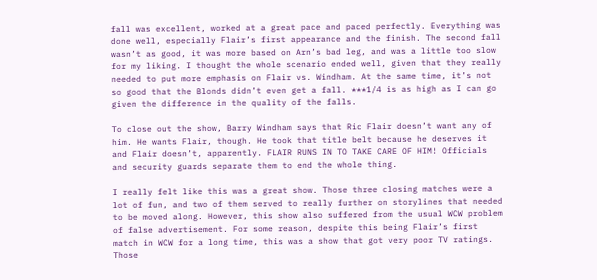fall was excellent, worked at a great pace and paced perfectly. Everything was done well, especially Flair’s first appearance and the finish. The second fall wasn’t as good, it was more based on Arn’s bad leg, and was a little too slow for my liking. I thought the whole scenario ended well, given that they really needed to put more emphasis on Flair vs. Windham. At the same time, it’s not so good that the Blonds didn’t even get a fall. ***1/4 is as high as I can go given the difference in the quality of the falls.

To close out the show, Barry Windham says that Ric Flair doesn’t want any of him. He wants Flair, though. He took that title belt because he deserves it and Flair doesn’t, apparently. FLAIR RUNS IN TO TAKE CARE OF HIM! Officials and security guards separate them to end the whole thing.

I really felt like this was a great show. Those three closing matches were a lot of fun, and two of them served to really further on storylines that needed to be moved along. However, this show also suffered from the usual WCW problem of false advertisement. For some reason, despite this being Flair’s first match in WCW for a long time, this was a show that got very poor TV ratings. Those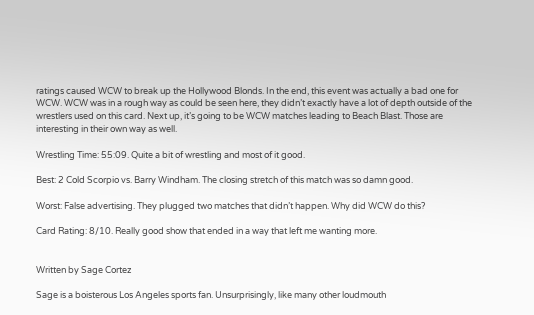ratings caused WCW to break up the Hollywood Blonds. In the end, this event was actually a bad one for WCW. WCW was in a rough way as could be seen here, they didn’t exactly have a lot of depth outside of the wrestlers used on this card. Next up, it’s going to be WCW matches leading to Beach Blast. Those are interesting in their own way as well.

Wrestling Time: 55:09. Quite a bit of wrestling and most of it good.

Best: 2 Cold Scorpio vs. Barry Windham. The closing stretch of this match was so damn good.

Worst: False advertising. They plugged two matches that didn’t happen. Why did WCW do this?

Card Rating: 8/10. Really good show that ended in a way that left me wanting more.


Written by Sage Cortez

Sage is a boisterous Los Angeles sports fan. Unsurprisingly, like many other loudmouth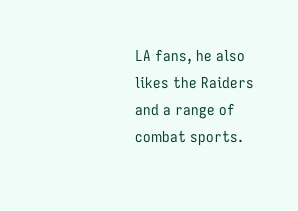LA fans, he also likes the Raiders and a range of combat sports.